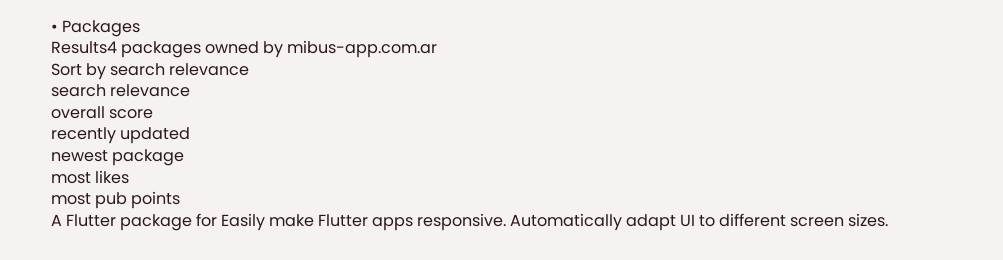• Packages
Results4 packages owned by mibus-app.com.ar
Sort by search relevance
search relevance
overall score
recently updated
newest package
most likes
most pub points
A Flutter package for Easily make Flutter apps responsive. Automatically adapt UI to different screen sizes.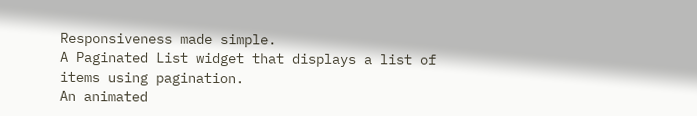Responsiveness made simple.
A Paginated List widget that displays a list of items using pagination.
An animated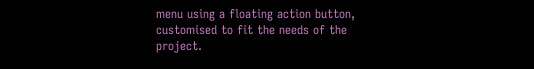menu using a floating action button, customised to fit the needs of the project.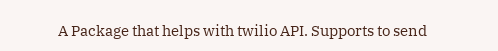A Package that helps with twilio API. Supports to send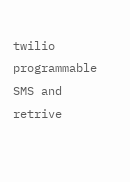twilio programmable SMS and retrive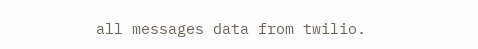all messages data from twilio.